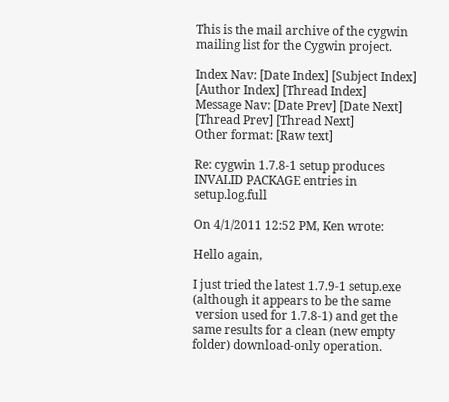This is the mail archive of the cygwin mailing list for the Cygwin project.

Index Nav: [Date Index] [Subject Index] [Author Index] [Thread Index]
Message Nav: [Date Prev] [Date Next] [Thread Prev] [Thread Next]
Other format: [Raw text]

Re: cygwin 1.7.8-1 setup produces INVALID PACKAGE entries in setup.log.full

On 4/1/2011 12:52 PM, Ken wrote:

Hello again,

I just tried the latest 1.7.9-1 setup.exe (although it appears to be the same
 version used for 1.7.8-1) and get the same results for a clean (new empty
folder) download-only operation.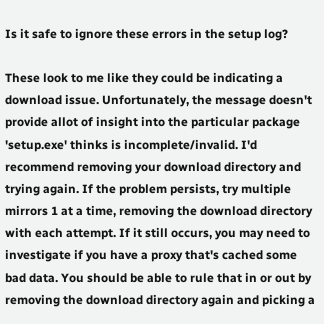Is it safe to ignore these errors in the setup log?

These look to me like they could be indicating a download issue. Unfortunately, the message doesn't provide allot of insight into the particular package 'setup.exe' thinks is incomplete/invalid. I'd recommend removing your download directory and trying again. If the problem persists, try multiple mirrors 1 at a time, removing the download directory with each attempt. If it still occurs, you may need to investigate if you have a proxy that's cached some bad data. You should be able to rule that in or out by removing the download directory again and picking a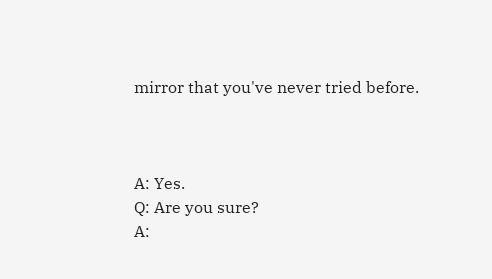mirror that you've never tried before.



A: Yes.
Q: Are you sure?
A: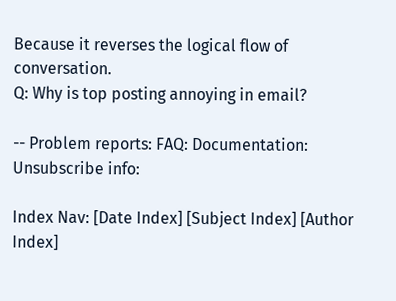Because it reverses the logical flow of conversation.
Q: Why is top posting annoying in email?

-- Problem reports: FAQ: Documentation: Unsubscribe info:

Index Nav: [Date Index] [Subject Index] [Author Index]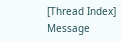[Thread Index]
Message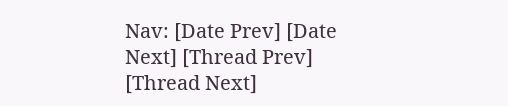Nav: [Date Prev] [Date Next] [Thread Prev] [Thread Next]